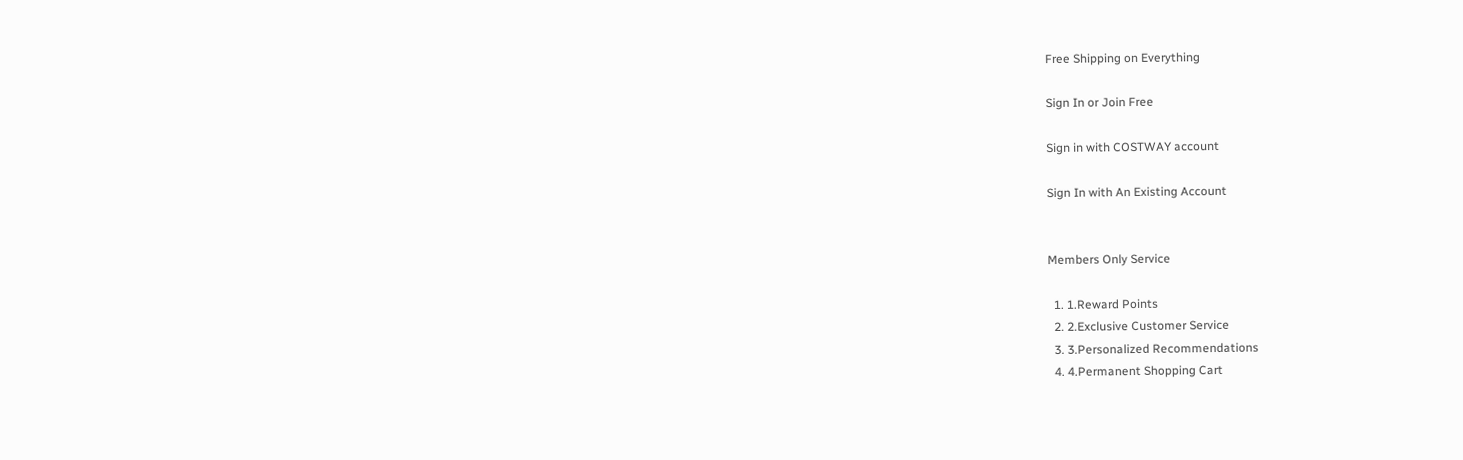Free Shipping on Everything

Sign In or Join Free

Sign in with COSTWAY account

Sign In with An Existing Account


Members Only Service

  1. 1.Reward Points
  2. 2.Exclusive Customer Service
  3. 3.Personalized Recommendations
  4. 4.Permanent Shopping Cart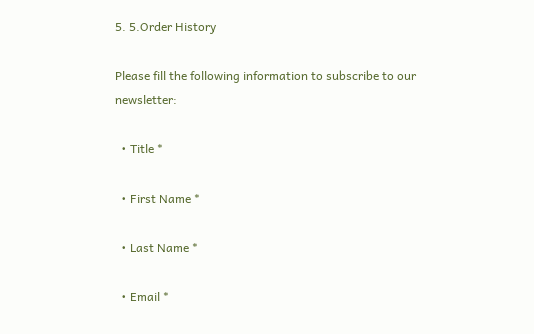5. 5.Order History

Please fill the following information to subscribe to our newsletter:

  • Title *

  • First Name *

  • Last Name *

  • Email *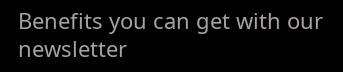Benefits you can get with our newsletter